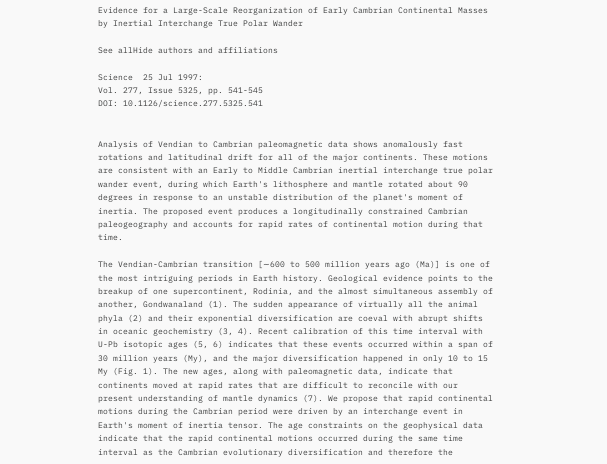Evidence for a Large-Scale Reorganization of Early Cambrian Continental Masses by Inertial Interchange True Polar Wander

See allHide authors and affiliations

Science  25 Jul 1997:
Vol. 277, Issue 5325, pp. 541-545
DOI: 10.1126/science.277.5325.541


Analysis of Vendian to Cambrian paleomagnetic data shows anomalously fast rotations and latitudinal drift for all of the major continents. These motions are consistent with an Early to Middle Cambrian inertial interchange true polar wander event, during which Earth's lithosphere and mantle rotated about 90 degrees in response to an unstable distribution of the planet's moment of inertia. The proposed event produces a longitudinally constrained Cambrian paleogeography and accounts for rapid rates of continental motion during that time.

The Vendian-Cambrian transition [∼600 to 500 million years ago (Ma)] is one of the most intriguing periods in Earth history. Geological evidence points to the breakup of one supercontinent, Rodinia, and the almost simultaneous assembly of another, Gondwanaland (1). The sudden appearance of virtually all the animal phyla (2) and their exponential diversification are coeval with abrupt shifts in oceanic geochemistry (3, 4). Recent calibration of this time interval with U-Pb isotopic ages (5, 6) indicates that these events occurred within a span of 30 million years (My), and the major diversification happened in only 10 to 15 My (Fig. 1). The new ages, along with paleomagnetic data, indicate that continents moved at rapid rates that are difficult to reconcile with our present understanding of mantle dynamics (7). We propose that rapid continental motions during the Cambrian period were driven by an interchange event in Earth's moment of inertia tensor. The age constraints on the geophysical data indicate that the rapid continental motions occurred during the same time interval as the Cambrian evolutionary diversification and therefore the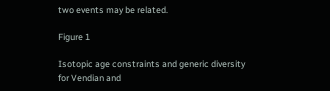two events may be related.

Figure 1

Isotopic age constraints and generic diversity for Vendian and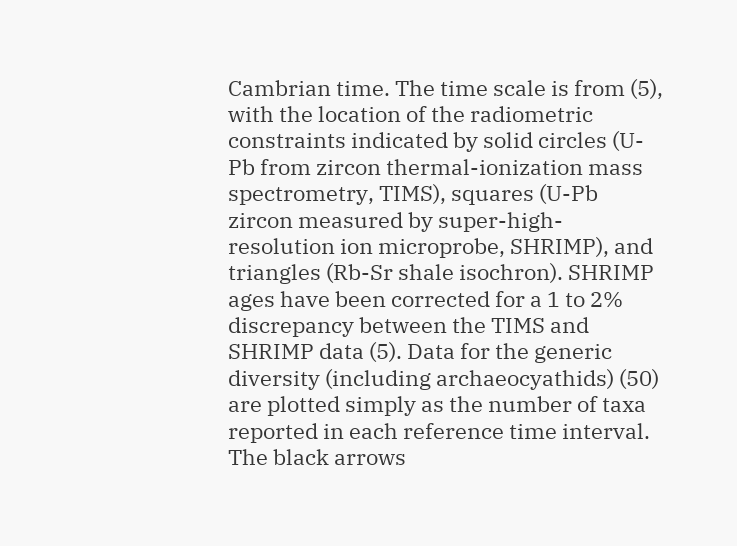Cambrian time. The time scale is from (5), with the location of the radiometric constraints indicated by solid circles (U-Pb from zircon thermal-ionization mass spectrometry, TIMS), squares (U-Pb zircon measured by super-high-resolution ion microprobe, SHRIMP), and triangles (Rb-Sr shale isochron). SHRIMP ages have been corrected for a 1 to 2% discrepancy between the TIMS and SHRIMP data (5). Data for the generic diversity (including archaeocyathids) (50) are plotted simply as the number of taxa reported in each reference time interval. The black arrows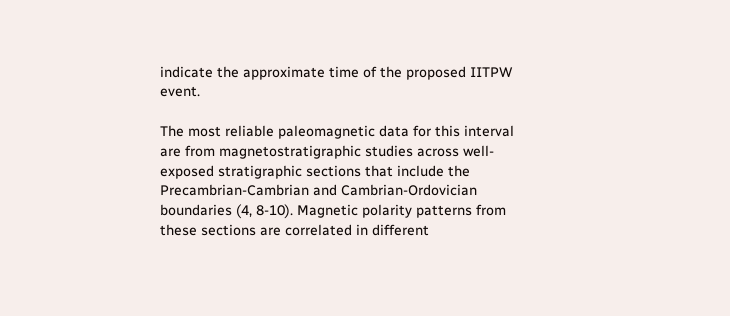indicate the approximate time of the proposed IITPW event.

The most reliable paleomagnetic data for this interval are from magnetostratigraphic studies across well-exposed stratigraphic sections that include the Precambrian-Cambrian and Cambrian-Ordovician boundaries (4, 8-10). Magnetic polarity patterns from these sections are correlated in different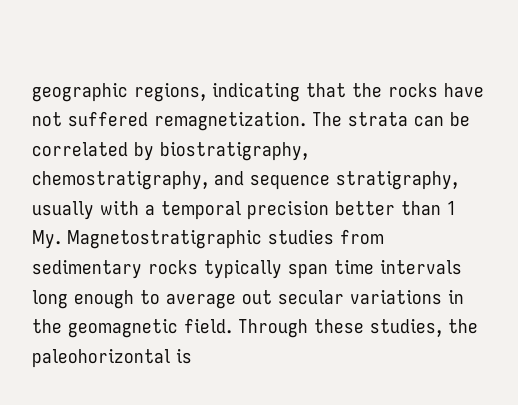geographic regions, indicating that the rocks have not suffered remagnetization. The strata can be correlated by biostratigraphy, chemostratigraphy, and sequence stratigraphy, usually with a temporal precision better than 1 My. Magnetostratigraphic studies from sedimentary rocks typically span time intervals long enough to average out secular variations in the geomagnetic field. Through these studies, the paleohorizontal is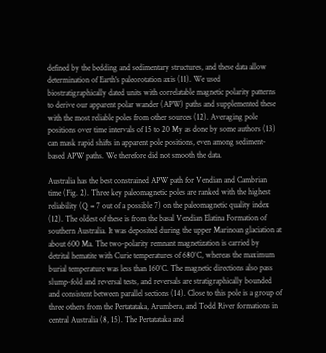defined by the bedding and sedimentary structures, and these data allow determination of Earth's paleorotation axis (11). We used biostratigraphically dated units with correlatable magnetic polarity patterns to derive our apparent polar wander (APW) paths and supplemented these with the most reliable poles from other sources (12). Averaging pole positions over time intervals of 15 to 20 My as done by some authors (13) can mask rapid shifts in apparent pole positions, even among sediment-based APW paths. We therefore did not smooth the data.

Australia has the best constrained APW path for Vendian and Cambrian time (Fig. 2). Three key paleomagnetic poles are ranked with the highest reliability (Q = 7 out of a possible 7) on the paleomagnetic quality index (12). The oldest of these is from the basal Vendian Elatina Formation of southern Australia. It was deposited during the upper Marinoan glaciation at about 600 Ma. The two-polarity remnant magnetization is carried by detrital hematite with Curie temperatures of 680°C, whereas the maximum burial temperature was less than 160°C. The magnetic directions also pass slump-fold and reversal tests, and reversals are stratigraphically bounded and consistent between parallel sections (14). Close to this pole is a group of three others from the Pertatataka, Arumbera, and Todd River formations in central Australia (8, 15). The Pertatataka and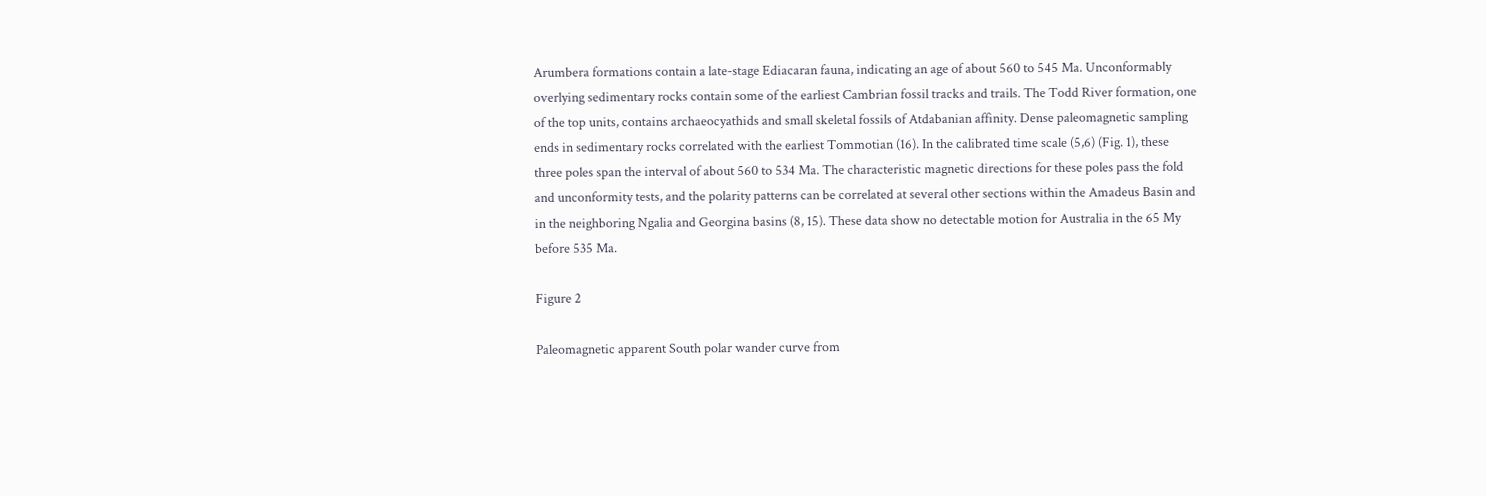Arumbera formations contain a late-stage Ediacaran fauna, indicating an age of about 560 to 545 Ma. Unconformably overlying sedimentary rocks contain some of the earliest Cambrian fossil tracks and trails. The Todd River formation, one of the top units, contains archaeocyathids and small skeletal fossils of Atdabanian affinity. Dense paleomagnetic sampling ends in sedimentary rocks correlated with the earliest Tommotian (16). In the calibrated time scale (5,6) (Fig. 1), these three poles span the interval of about 560 to 534 Ma. The characteristic magnetic directions for these poles pass the fold and unconformity tests, and the polarity patterns can be correlated at several other sections within the Amadeus Basin and in the neighboring Ngalia and Georgina basins (8, 15). These data show no detectable motion for Australia in the 65 My before 535 Ma.

Figure 2

Paleomagnetic apparent South polar wander curve from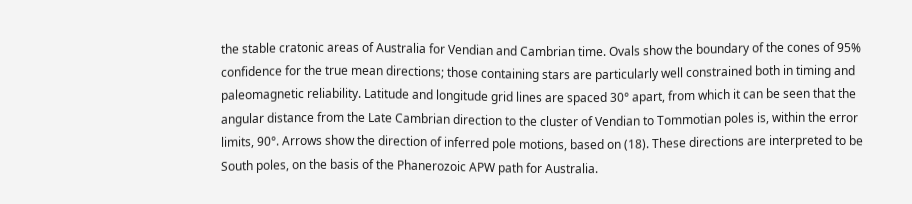the stable cratonic areas of Australia for Vendian and Cambrian time. Ovals show the boundary of the cones of 95% confidence for the true mean directions; those containing stars are particularly well constrained both in timing and paleomagnetic reliability. Latitude and longitude grid lines are spaced 30° apart, from which it can be seen that the angular distance from the Late Cambrian direction to the cluster of Vendian to Tommotian poles is, within the error limits, 90°. Arrows show the direction of inferred pole motions, based on (18). These directions are interpreted to be South poles, on the basis of the Phanerozoic APW path for Australia.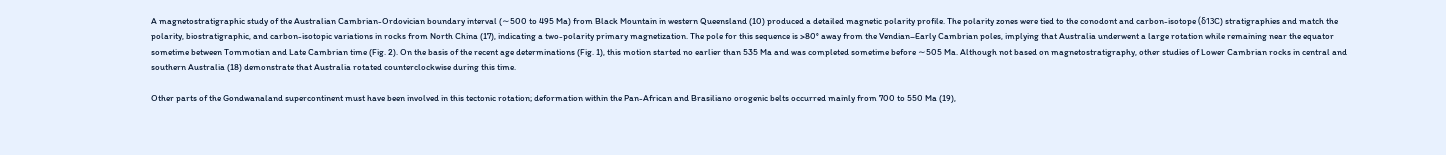A magnetostratigraphic study of the Australian Cambrian-Ordovician boundary interval (∼500 to 495 Ma) from Black Mountain in western Queensland (10) produced a detailed magnetic polarity profile. The polarity zones were tied to the conodont and carbon-isotope (δ13C) stratigraphies and match the polarity, biostratigraphic, and carbon-isotopic variations in rocks from North China (17), indicating a two-polarity primary magnetization. The pole for this sequence is >80° away from the Vendian–Early Cambrian poles, implying that Australia underwent a large rotation while remaining near the equator sometime between Tommotian and Late Cambrian time (Fig. 2). On the basis of the recent age determinations (Fig. 1), this motion started no earlier than 535 Ma and was completed sometime before ∼505 Ma. Although not based on magnetostratigraphy, other studies of Lower Cambrian rocks in central and southern Australia (18) demonstrate that Australia rotated counterclockwise during this time.

Other parts of the Gondwanaland supercontinent must have been involved in this tectonic rotation; deformation within the Pan-African and Brasiliano orogenic belts occurred mainly from 700 to 550 Ma (19),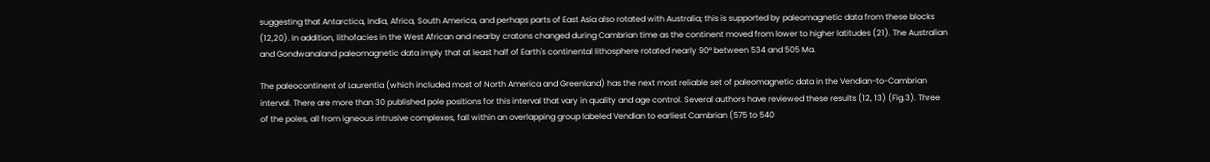suggesting that Antarctica, India, Africa, South America, and perhaps parts of East Asia also rotated with Australia; this is supported by paleomagnetic data from these blocks (12,20). In addition, lithofacies in the West African and nearby cratons changed during Cambrian time as the continent moved from lower to higher latitudes (21). The Australian and Gondwanaland paleomagnetic data imply that at least half of Earth's continental lithosphere rotated nearly 90° between 534 and 505 Ma.

The paleocontinent of Laurentia (which included most of North America and Greenland) has the next most reliable set of paleomagnetic data in the Vendian-to-Cambrian interval. There are more than 30 published pole positions for this interval that vary in quality and age control. Several authors have reviewed these results (12, 13) (Fig.3). Three of the poles, all from igneous intrusive complexes, fall within an overlapping group labeled Vendian to earliest Cambrian (575 to 540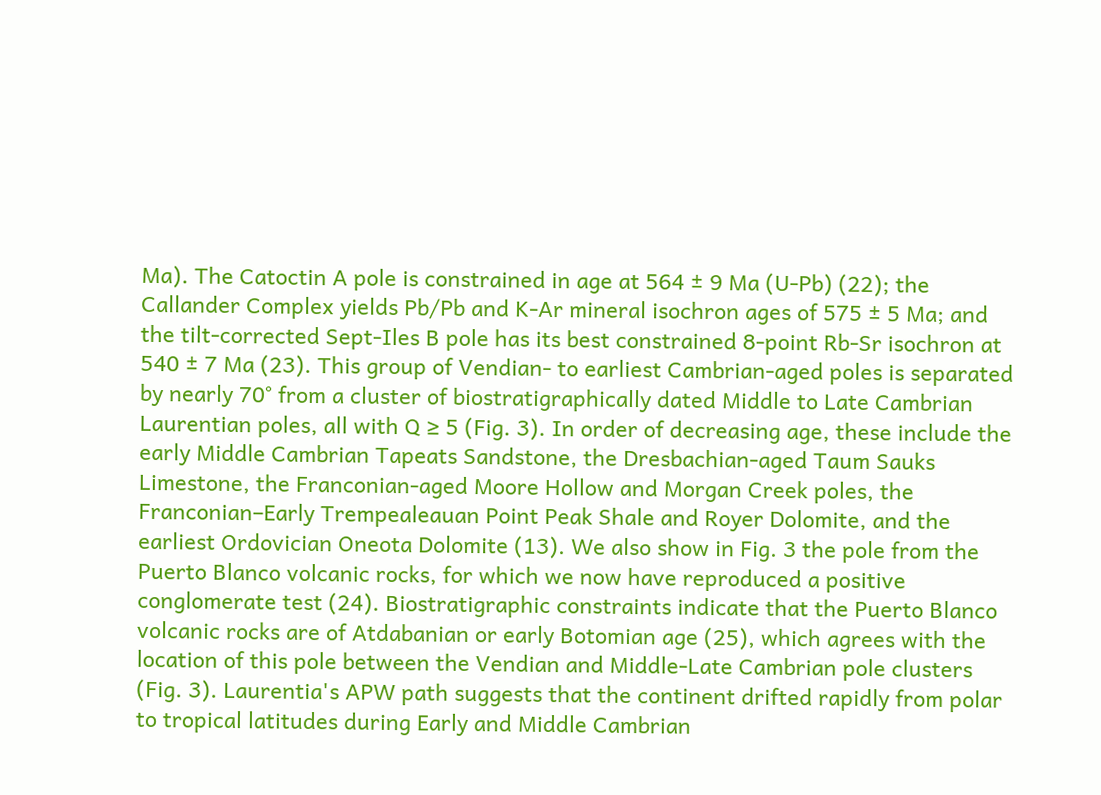Ma). The Catoctin A pole is constrained in age at 564 ± 9 Ma (U-Pb) (22); the Callander Complex yields Pb/Pb and K-Ar mineral isochron ages of 575 ± 5 Ma; and the tilt-corrected Sept-Iles B pole has its best constrained 8-point Rb-Sr isochron at 540 ± 7 Ma (23). This group of Vendian- to earliest Cambrian-aged poles is separated by nearly 70° from a cluster of biostratigraphically dated Middle to Late Cambrian Laurentian poles, all with Q ≥ 5 (Fig. 3). In order of decreasing age, these include the early Middle Cambrian Tapeats Sandstone, the Dresbachian-aged Taum Sauks Limestone, the Franconian-aged Moore Hollow and Morgan Creek poles, the Franconian–Early Trempealeauan Point Peak Shale and Royer Dolomite, and the earliest Ordovician Oneota Dolomite (13). We also show in Fig. 3 the pole from the Puerto Blanco volcanic rocks, for which we now have reproduced a positive conglomerate test (24). Biostratigraphic constraints indicate that the Puerto Blanco volcanic rocks are of Atdabanian or early Botomian age (25), which agrees with the location of this pole between the Vendian and Middle-Late Cambrian pole clusters (Fig. 3). Laurentia's APW path suggests that the continent drifted rapidly from polar to tropical latitudes during Early and Middle Cambrian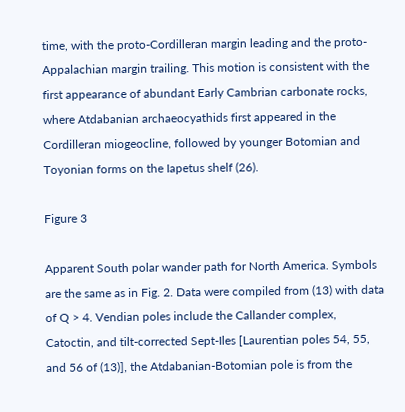time, with the proto-Cordilleran margin leading and the proto-Appalachian margin trailing. This motion is consistent with the first appearance of abundant Early Cambrian carbonate rocks, where Atdabanian archaeocyathids first appeared in the Cordilleran miogeocline, followed by younger Botomian and Toyonian forms on the Iapetus shelf (26).

Figure 3

Apparent South polar wander path for North America. Symbols are the same as in Fig. 2. Data were compiled from (13) with data of Q > 4. Vendian poles include the Callander complex, Catoctin, and tilt-corrected Sept-Iles [Laurentian poles 54, 55, and 56 of (13)], the Atdabanian-Botomian pole is from the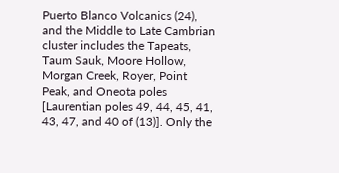Puerto Blanco Volcanics (24), and the Middle to Late Cambrian cluster includes the Tapeats, Taum Sauk, Moore Hollow, Morgan Creek, Royer, Point Peak, and Oneota poles [Laurentian poles 49, 44, 45, 41, 43, 47, and 40 of (13)]. Only the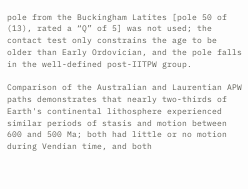pole from the Buckingham Latites [pole 50 of (13), rated a “Q” of 5] was not used; the contact test only constrains the age to be older than Early Ordovician, and the pole falls in the well-defined post-IITPW group.

Comparison of the Australian and Laurentian APW paths demonstrates that nearly two-thirds of Earth's continental lithosphere experienced similar periods of stasis and motion between 600 and 500 Ma; both had little or no motion during Vendian time, and both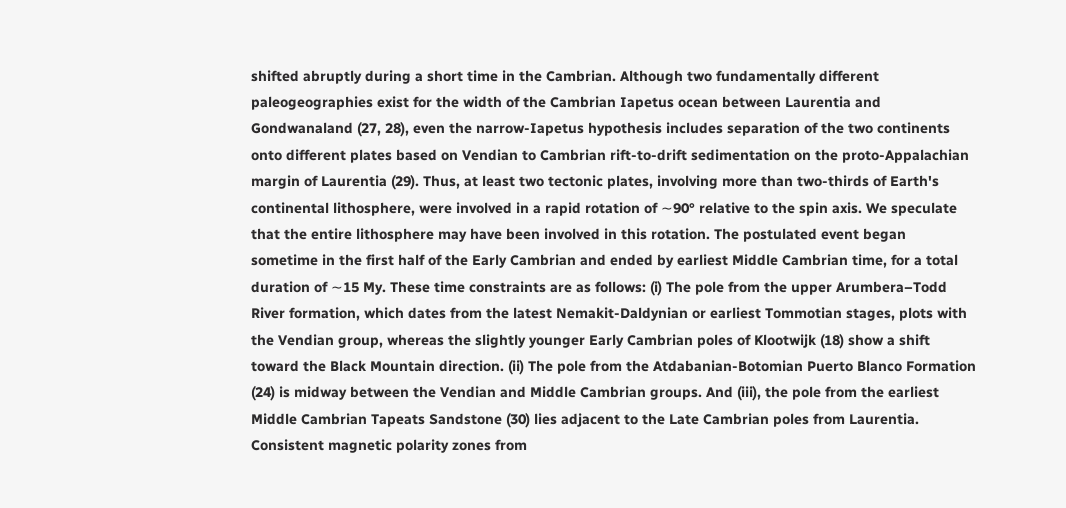shifted abruptly during a short time in the Cambrian. Although two fundamentally different paleogeographies exist for the width of the Cambrian Iapetus ocean between Laurentia and Gondwanaland (27, 28), even the narrow-Iapetus hypothesis includes separation of the two continents onto different plates based on Vendian to Cambrian rift-to-drift sedimentation on the proto-Appalachian margin of Laurentia (29). Thus, at least two tectonic plates, involving more than two-thirds of Earth's continental lithosphere, were involved in a rapid rotation of ∼90° relative to the spin axis. We speculate that the entire lithosphere may have been involved in this rotation. The postulated event began sometime in the first half of the Early Cambrian and ended by earliest Middle Cambrian time, for a total duration of ∼15 My. These time constraints are as follows: (i) The pole from the upper Arumbera–Todd River formation, which dates from the latest Nemakit-Daldynian or earliest Tommotian stages, plots with the Vendian group, whereas the slightly younger Early Cambrian poles of Klootwijk (18) show a shift toward the Black Mountain direction. (ii) The pole from the Atdabanian-Botomian Puerto Blanco Formation (24) is midway between the Vendian and Middle Cambrian groups. And (iii), the pole from the earliest Middle Cambrian Tapeats Sandstone (30) lies adjacent to the Late Cambrian poles from Laurentia. Consistent magnetic polarity zones from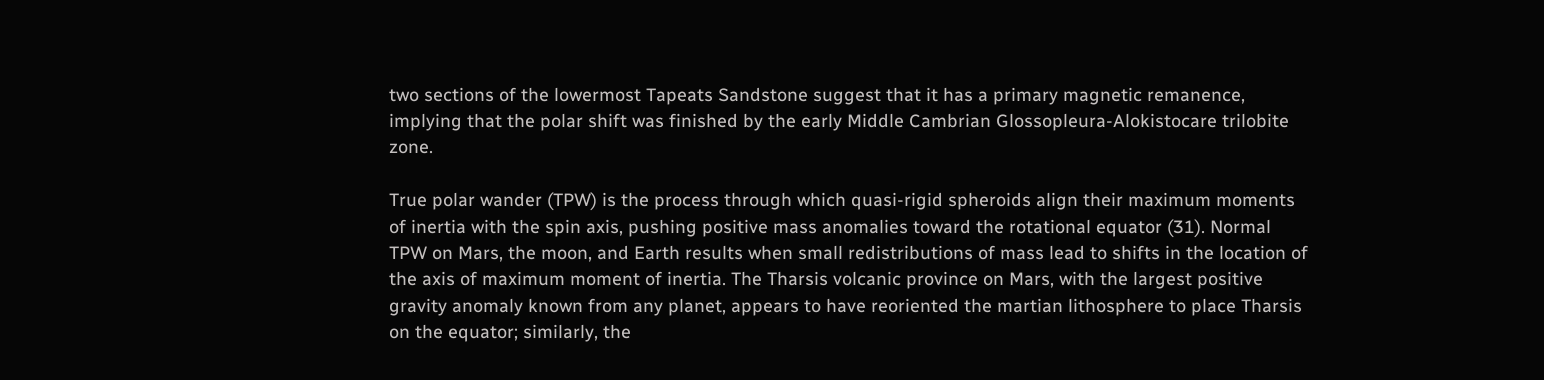two sections of the lowermost Tapeats Sandstone suggest that it has a primary magnetic remanence, implying that the polar shift was finished by the early Middle Cambrian Glossopleura-Alokistocare trilobite zone.

True polar wander (TPW) is the process through which quasi-rigid spheroids align their maximum moments of inertia with the spin axis, pushing positive mass anomalies toward the rotational equator (31). Normal TPW on Mars, the moon, and Earth results when small redistributions of mass lead to shifts in the location of the axis of maximum moment of inertia. The Tharsis volcanic province on Mars, with the largest positive gravity anomaly known from any planet, appears to have reoriented the martian lithosphere to place Tharsis on the equator; similarly, the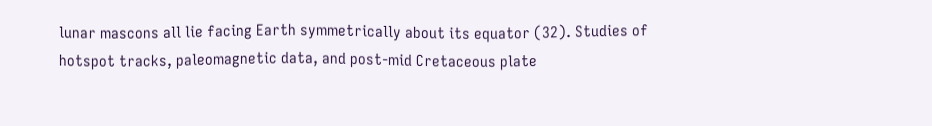lunar mascons all lie facing Earth symmetrically about its equator (32). Studies of hotspot tracks, paleomagnetic data, and post-mid Cretaceous plate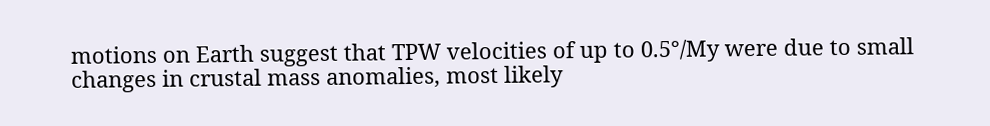motions on Earth suggest that TPW velocities of up to 0.5°/My were due to small changes in crustal mass anomalies, most likely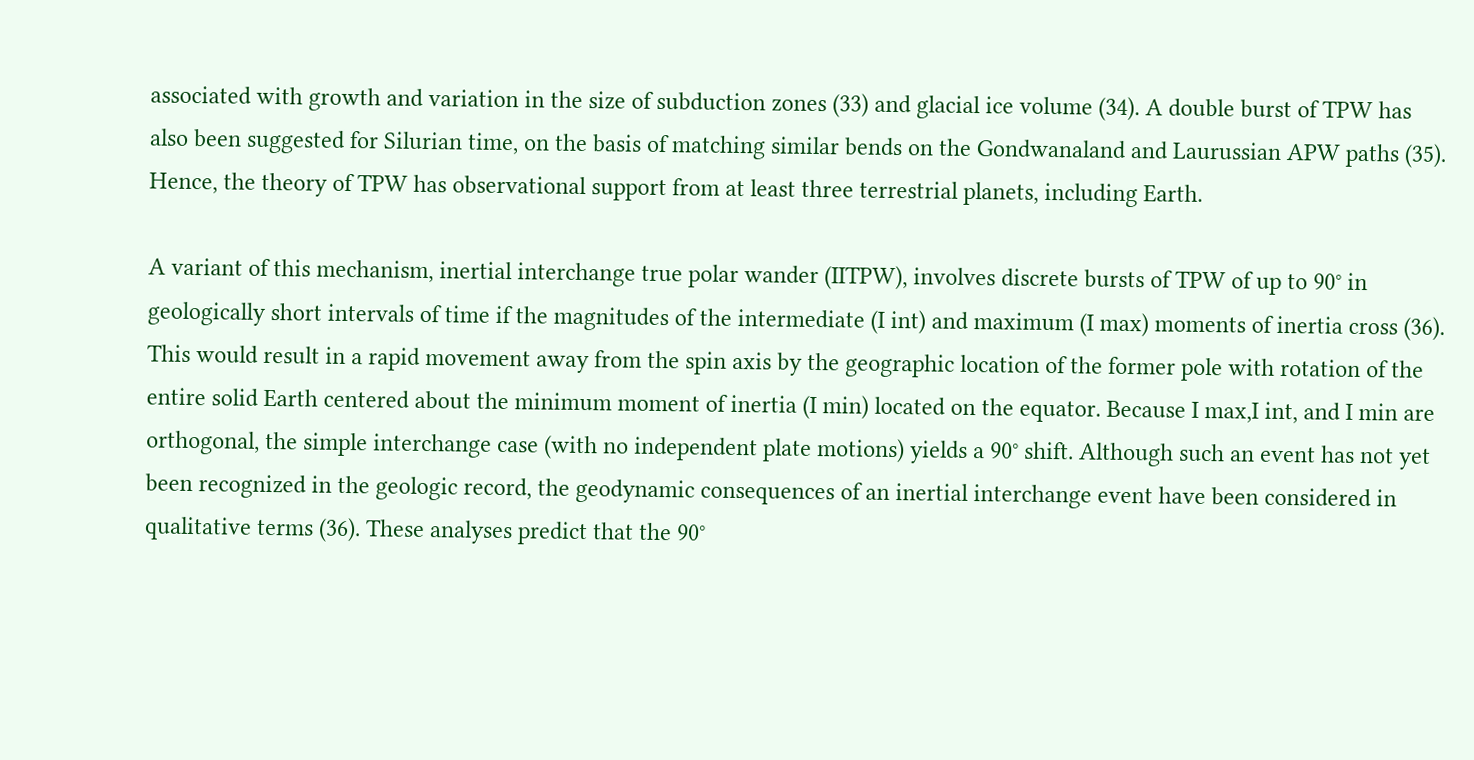associated with growth and variation in the size of subduction zones (33) and glacial ice volume (34). A double burst of TPW has also been suggested for Silurian time, on the basis of matching similar bends on the Gondwanaland and Laurussian APW paths (35). Hence, the theory of TPW has observational support from at least three terrestrial planets, including Earth.

A variant of this mechanism, inertial interchange true polar wander (IITPW), involves discrete bursts of TPW of up to 90° in geologically short intervals of time if the magnitudes of the intermediate (I int) and maximum (I max) moments of inertia cross (36). This would result in a rapid movement away from the spin axis by the geographic location of the former pole with rotation of the entire solid Earth centered about the minimum moment of inertia (I min) located on the equator. Because I max,I int, and I min are orthogonal, the simple interchange case (with no independent plate motions) yields a 90° shift. Although such an event has not yet been recognized in the geologic record, the geodynamic consequences of an inertial interchange event have been considered in qualitative terms (36). These analyses predict that the 90°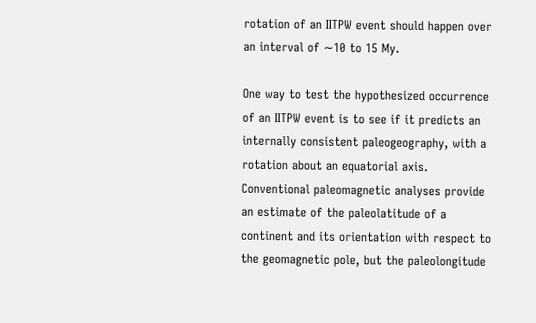rotation of an IITPW event should happen over an interval of ∼10 to 15 My.

One way to test the hypothesized occurrence of an IITPW event is to see if it predicts an internally consistent paleogeography, with a rotation about an equatorial axis. Conventional paleomagnetic analyses provide an estimate of the paleolatitude of a continent and its orientation with respect to the geomagnetic pole, but the paleolongitude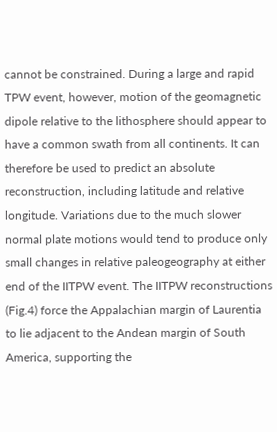cannot be constrained. During a large and rapid TPW event, however, motion of the geomagnetic dipole relative to the lithosphere should appear to have a common swath from all continents. It can therefore be used to predict an absolute reconstruction, including latitude and relative longitude. Variations due to the much slower normal plate motions would tend to produce only small changes in relative paleogeography at either end of the IITPW event. The IITPW reconstructions (Fig.4) force the Appalachian margin of Laurentia to lie adjacent to the Andean margin of South America, supporting the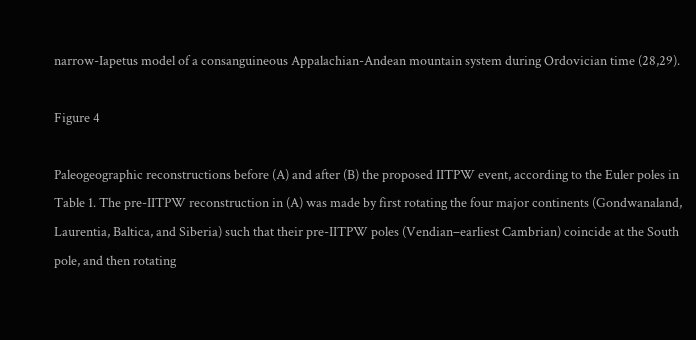narrow-Iapetus model of a consanguineous Appalachian-Andean mountain system during Ordovician time (28,29).

Figure 4

Paleogeographic reconstructions before (A) and after (B) the proposed IITPW event, according to the Euler poles in Table 1. The pre-IITPW reconstruction in (A) was made by first rotating the four major continents (Gondwanaland, Laurentia, Baltica, and Siberia) such that their pre-IITPW poles (Vendian–earliest Cambrian) coincide at the South pole, and then rotating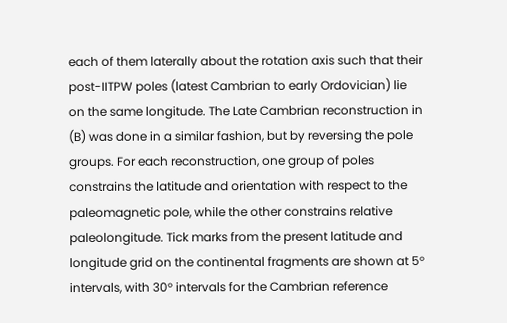each of them laterally about the rotation axis such that their post-IITPW poles (latest Cambrian to early Ordovician) lie on the same longitude. The Late Cambrian reconstruction in (B) was done in a similar fashion, but by reversing the pole groups. For each reconstruction, one group of poles constrains the latitude and orientation with respect to the paleomagnetic pole, while the other constrains relative paleolongitude. Tick marks from the present latitude and longitude grid on the continental fragments are shown at 5° intervals, with 30° intervals for the Cambrian reference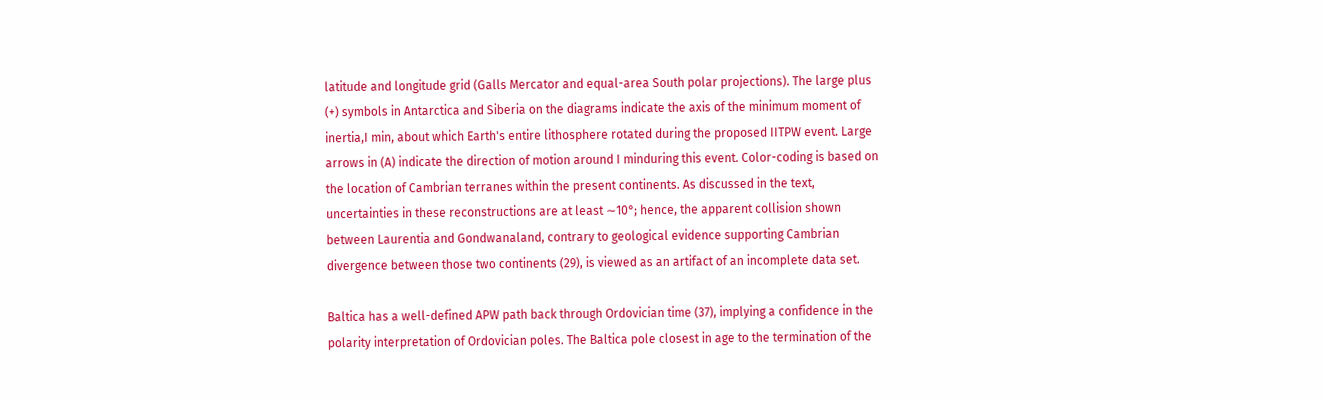latitude and longitude grid (Galls Mercator and equal-area South polar projections). The large plus (+) symbols in Antarctica and Siberia on the diagrams indicate the axis of the minimum moment of inertia,I min, about which Earth's entire lithosphere rotated during the proposed IITPW event. Large arrows in (A) indicate the direction of motion around I minduring this event. Color-coding is based on the location of Cambrian terranes within the present continents. As discussed in the text, uncertainties in these reconstructions are at least ∼10°; hence, the apparent collision shown between Laurentia and Gondwanaland, contrary to geological evidence supporting Cambrian divergence between those two continents (29), is viewed as an artifact of an incomplete data set.

Baltica has a well-defined APW path back through Ordovician time (37), implying a confidence in the polarity interpretation of Ordovician poles. The Baltica pole closest in age to the termination of the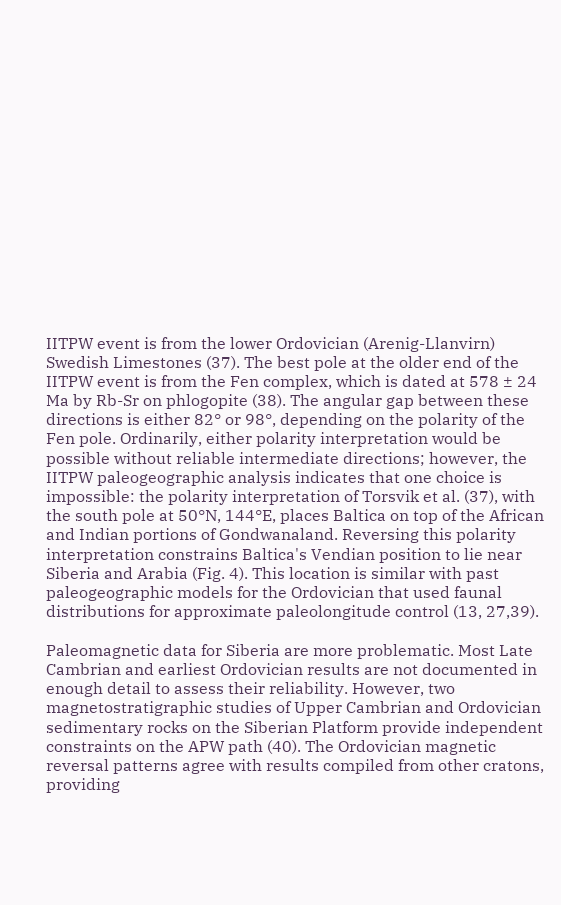IITPW event is from the lower Ordovician (Arenig-Llanvirn) Swedish Limestones (37). The best pole at the older end of the IITPW event is from the Fen complex, which is dated at 578 ± 24 Ma by Rb-Sr on phlogopite (38). The angular gap between these directions is either 82° or 98°, depending on the polarity of the Fen pole. Ordinarily, either polarity interpretation would be possible without reliable intermediate directions; however, the IITPW paleogeographic analysis indicates that one choice is impossible: the polarity interpretation of Torsvik et al. (37), with the south pole at 50°N, 144°E, places Baltica on top of the African and Indian portions of Gondwanaland. Reversing this polarity interpretation constrains Baltica's Vendian position to lie near Siberia and Arabia (Fig. 4). This location is similar with past paleogeographic models for the Ordovician that used faunal distributions for approximate paleolongitude control (13, 27,39).

Paleomagnetic data for Siberia are more problematic. Most Late Cambrian and earliest Ordovician results are not documented in enough detail to assess their reliability. However, two magnetostratigraphic studies of Upper Cambrian and Ordovician sedimentary rocks on the Siberian Platform provide independent constraints on the APW path (40). The Ordovician magnetic reversal patterns agree with results compiled from other cratons, providing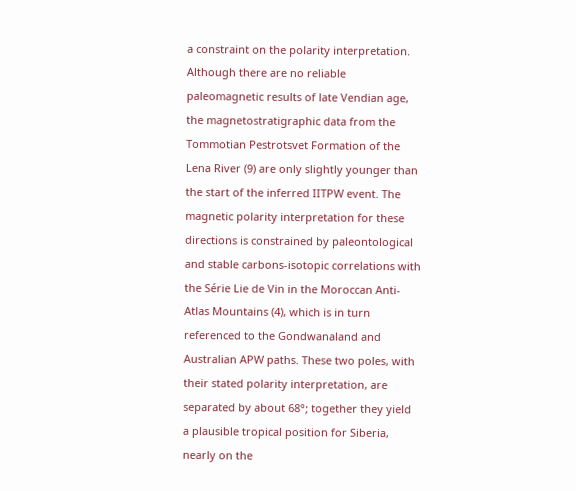a constraint on the polarity interpretation. Although there are no reliable paleomagnetic results of late Vendian age, the magnetostratigraphic data from the Tommotian Pestrotsvet Formation of the Lena River (9) are only slightly younger than the start of the inferred IITPW event. The magnetic polarity interpretation for these directions is constrained by paleontological and stable carbons-isotopic correlations with the Série Lie de Vin in the Moroccan Anti-Atlas Mountains (4), which is in turn referenced to the Gondwanaland and Australian APW paths. These two poles, with their stated polarity interpretation, are separated by about 68°; together they yield a plausible tropical position for Siberia, nearly on the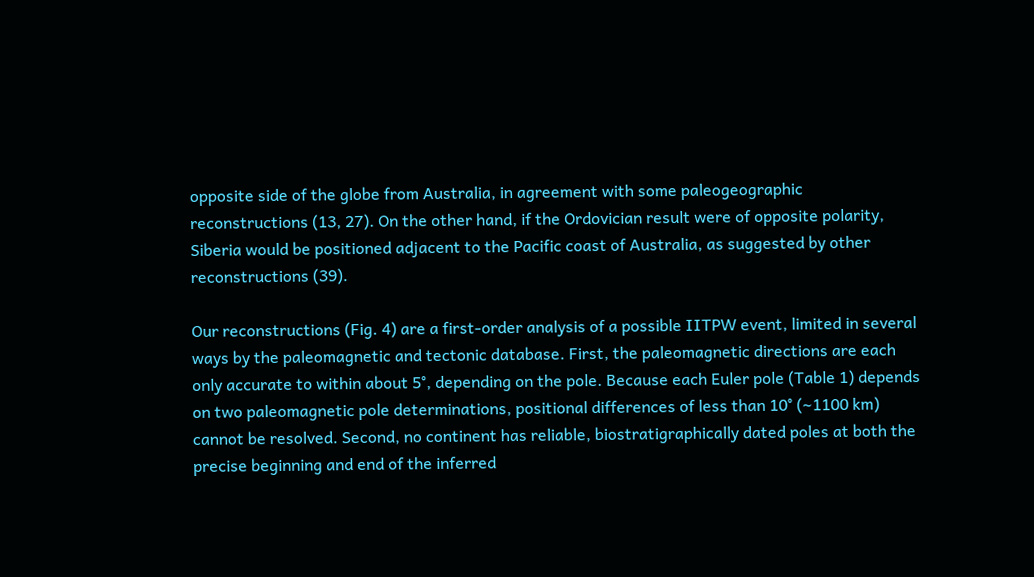opposite side of the globe from Australia, in agreement with some paleogeographic reconstructions (13, 27). On the other hand, if the Ordovician result were of opposite polarity, Siberia would be positioned adjacent to the Pacific coast of Australia, as suggested by other reconstructions (39).

Our reconstructions (Fig. 4) are a first-order analysis of a possible IITPW event, limited in several ways by the paleomagnetic and tectonic database. First, the paleomagnetic directions are each only accurate to within about 5°, depending on the pole. Because each Euler pole (Table 1) depends on two paleomagnetic pole determinations, positional differences of less than 10° (∼1100 km) cannot be resolved. Second, no continent has reliable, biostratigraphically dated poles at both the precise beginning and end of the inferred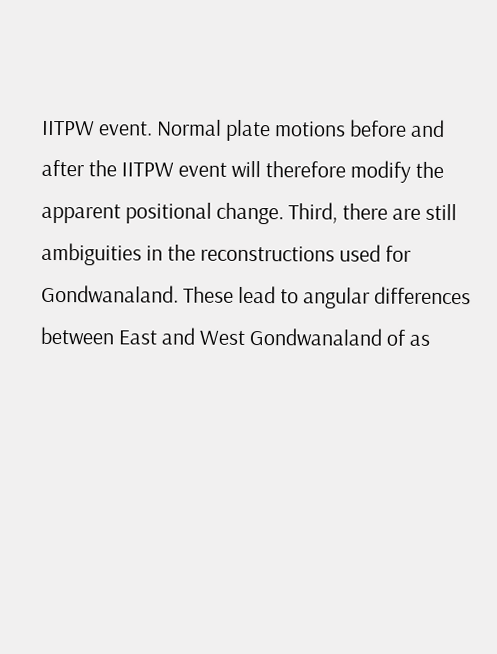IITPW event. Normal plate motions before and after the IITPW event will therefore modify the apparent positional change. Third, there are still ambiguities in the reconstructions used for Gondwanaland. These lead to angular differences between East and West Gondwanaland of as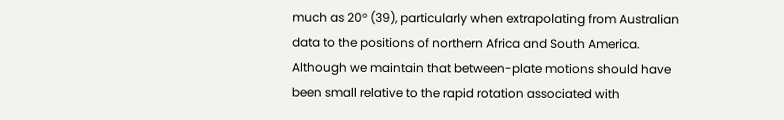much as 20° (39), particularly when extrapolating from Australian data to the positions of northern Africa and South America. Although we maintain that between-plate motions should have been small relative to the rapid rotation associated with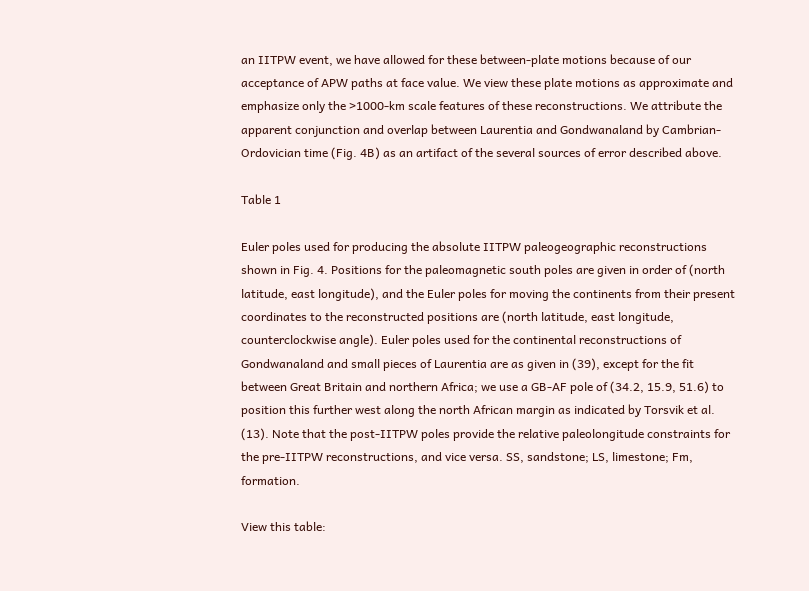an IITPW event, we have allowed for these between-plate motions because of our acceptance of APW paths at face value. We view these plate motions as approximate and emphasize only the >1000-km scale features of these reconstructions. We attribute the apparent conjunction and overlap between Laurentia and Gondwanaland by Cambrian-Ordovician time (Fig. 4B) as an artifact of the several sources of error described above.

Table 1

Euler poles used for producing the absolute IITPW paleogeographic reconstructions shown in Fig. 4. Positions for the paleomagnetic south poles are given in order of (north latitude, east longitude), and the Euler poles for moving the continents from their present coordinates to the reconstructed positions are (north latitude, east longitude, counterclockwise angle). Euler poles used for the continental reconstructions of Gondwanaland and small pieces of Laurentia are as given in (39), except for the fit between Great Britain and northern Africa; we use a GB-AF pole of (34.2, 15.9, 51.6) to position this further west along the north African margin as indicated by Torsvik et al. (13). Note that the post-IITPW poles provide the relative paleolongitude constraints for the pre-IITPW reconstructions, and vice versa. SS, sandstone; LS, limestone; Fm, formation.

View this table: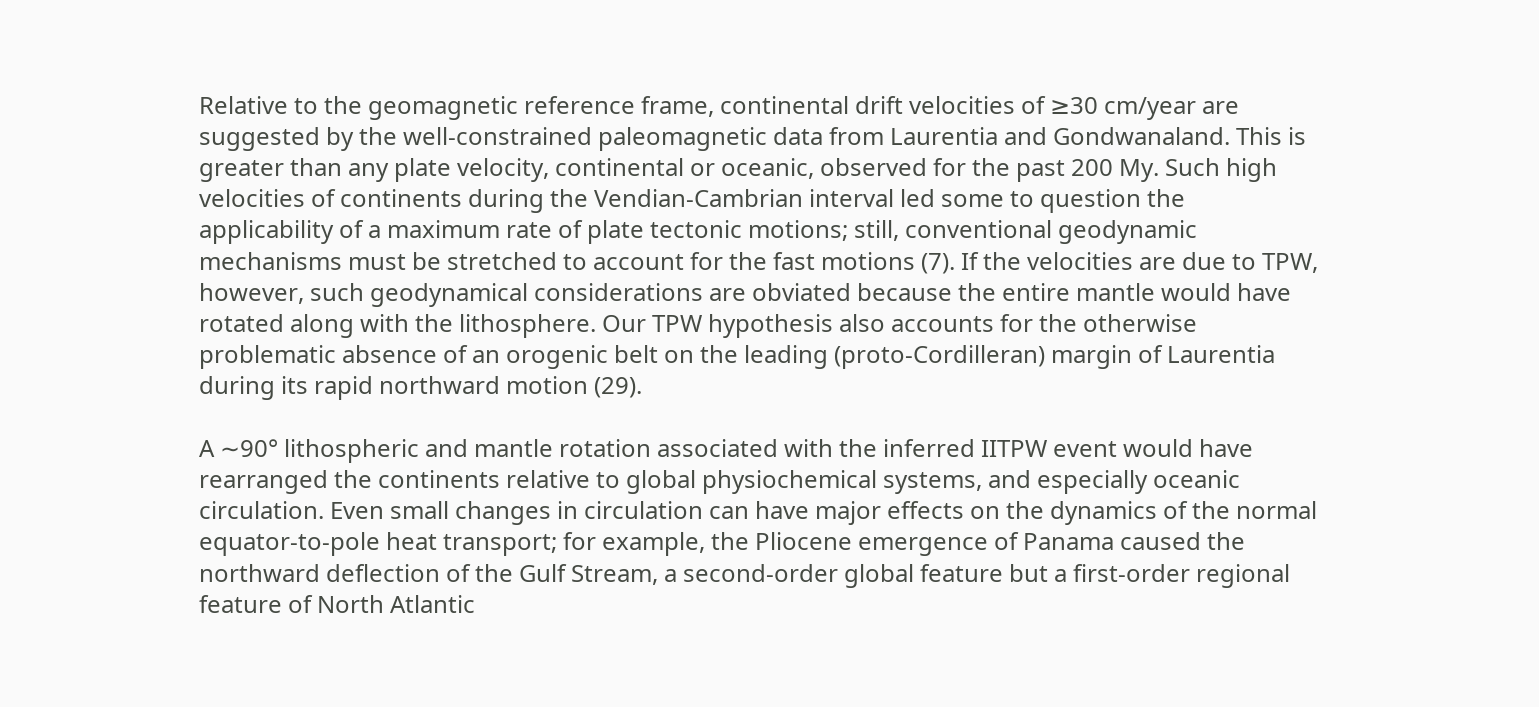Relative to the geomagnetic reference frame, continental drift velocities of ≥30 cm/year are suggested by the well-constrained paleomagnetic data from Laurentia and Gondwanaland. This is greater than any plate velocity, continental or oceanic, observed for the past 200 My. Such high velocities of continents during the Vendian-Cambrian interval led some to question the applicability of a maximum rate of plate tectonic motions; still, conventional geodynamic mechanisms must be stretched to account for the fast motions (7). If the velocities are due to TPW, however, such geodynamical considerations are obviated because the entire mantle would have rotated along with the lithosphere. Our TPW hypothesis also accounts for the otherwise problematic absence of an orogenic belt on the leading (proto-Cordilleran) margin of Laurentia during its rapid northward motion (29).

A ∼90° lithospheric and mantle rotation associated with the inferred IITPW event would have rearranged the continents relative to global physiochemical systems, and especially oceanic circulation. Even small changes in circulation can have major effects on the dynamics of the normal equator-to-pole heat transport; for example, the Pliocene emergence of Panama caused the northward deflection of the Gulf Stream, a second-order global feature but a first-order regional feature of North Atlantic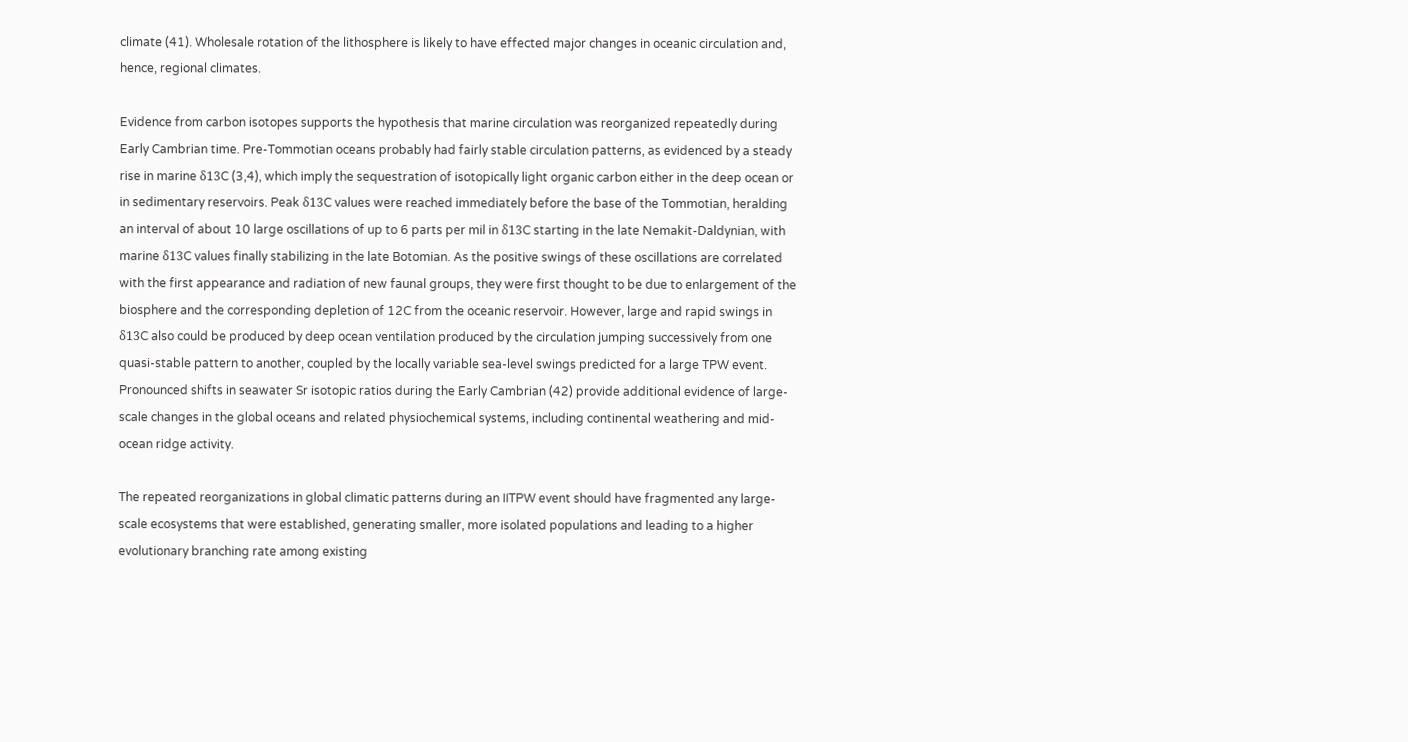climate (41). Wholesale rotation of the lithosphere is likely to have effected major changes in oceanic circulation and, hence, regional climates.

Evidence from carbon isotopes supports the hypothesis that marine circulation was reorganized repeatedly during Early Cambrian time. Pre-Tommotian oceans probably had fairly stable circulation patterns, as evidenced by a steady rise in marine δ13C (3,4), which imply the sequestration of isotopically light organic carbon either in the deep ocean or in sedimentary reservoirs. Peak δ13C values were reached immediately before the base of the Tommotian, heralding an interval of about 10 large oscillations of up to 6 parts per mil in δ13C starting in the late Nemakit-Daldynian, with marine δ13C values finally stabilizing in the late Botomian. As the positive swings of these oscillations are correlated with the first appearance and radiation of new faunal groups, they were first thought to be due to enlargement of the biosphere and the corresponding depletion of 12C from the oceanic reservoir. However, large and rapid swings in δ13C also could be produced by deep ocean ventilation produced by the circulation jumping successively from one quasi-stable pattern to another, coupled by the locally variable sea-level swings predicted for a large TPW event. Pronounced shifts in seawater Sr isotopic ratios during the Early Cambrian (42) provide additional evidence of large-scale changes in the global oceans and related physiochemical systems, including continental weathering and mid-ocean ridge activity.

The repeated reorganizations in global climatic patterns during an IITPW event should have fragmented any large-scale ecosystems that were established, generating smaller, more isolated populations and leading to a higher evolutionary branching rate among existing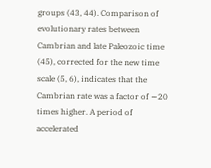groups (43, 44). Comparison of evolutionary rates between Cambrian and late Paleozoic time (45), corrected for the new time scale (5, 6), indicates that the Cambrian rate was a factor of ∼20 times higher. A period of accelerated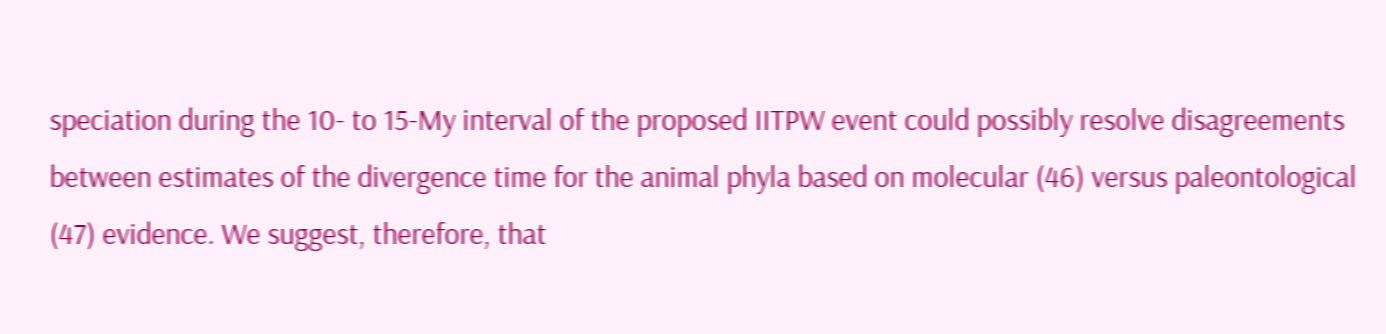speciation during the 10- to 15-My interval of the proposed IITPW event could possibly resolve disagreements between estimates of the divergence time for the animal phyla based on molecular (46) versus paleontological (47) evidence. We suggest, therefore, that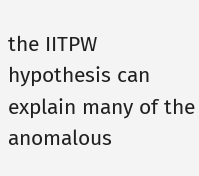the IITPW hypothesis can explain many of the anomalous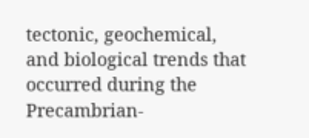tectonic, geochemical, and biological trends that occurred during the Precambrian-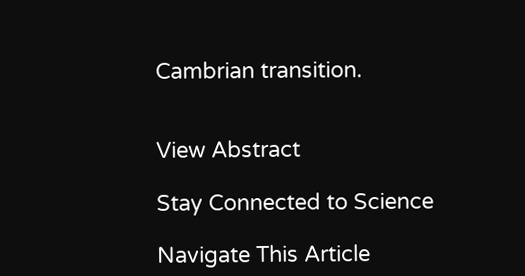Cambrian transition.


View Abstract

Stay Connected to Science

Navigate This Article